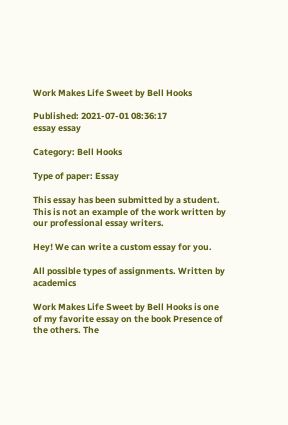Work Makes Life Sweet by Bell Hooks

Published: 2021-07-01 08:36:17
essay essay

Category: Bell Hooks

Type of paper: Essay

This essay has been submitted by a student. This is not an example of the work written by our professional essay writers.

Hey! We can write a custom essay for you.

All possible types of assignments. Written by academics

Work Makes Life Sweet by Bell Hooks is one of my favorite essay on the book Presence of the others. The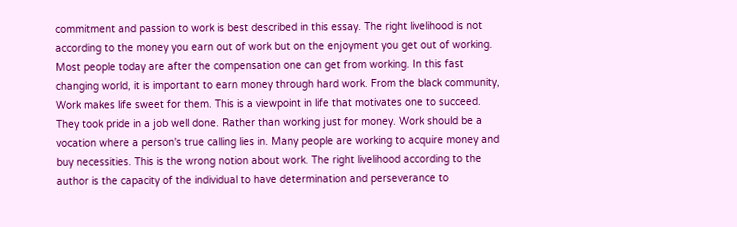commitment and passion to work is best described in this essay. The right livelihood is not according to the money you earn out of work but on the enjoyment you get out of working. Most people today are after the compensation one can get from working. In this fast changing world, it is important to earn money through hard work. From the black community, Work makes life sweet for them. This is a viewpoint in life that motivates one to succeed.
They took pride in a job well done. Rather than working just for money. Work should be a vocation where a person's true calling lies in. Many people are working to acquire money and buy necessities. This is the wrong notion about work. The right livelihood according to the author is the capacity of the individual to have determination and perseverance to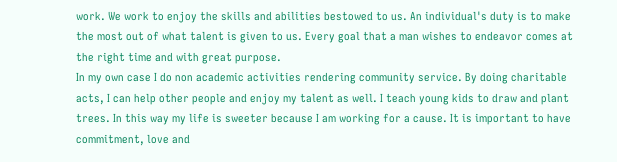work. We work to enjoy the skills and abilities bestowed to us. An individual's duty is to make the most out of what talent is given to us. Every goal that a man wishes to endeavor comes at the right time and with great purpose.
In my own case I do non academic activities rendering community service. By doing charitable acts, I can help other people and enjoy my talent as well. I teach young kids to draw and plant trees. In this way my life is sweeter because I am working for a cause. It is important to have commitment, love and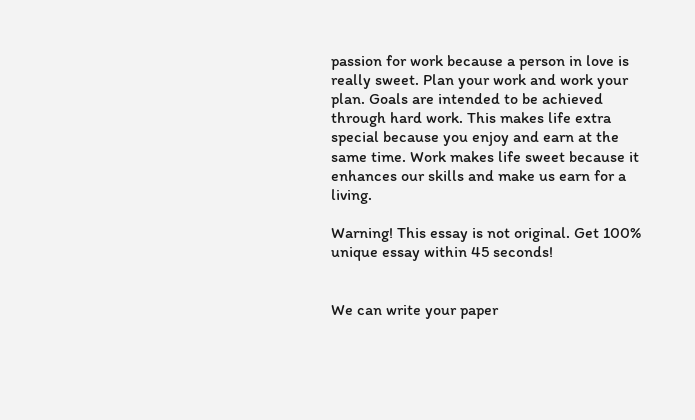passion for work because a person in love is really sweet. Plan your work and work your plan. Goals are intended to be achieved through hard work. This makes life extra special because you enjoy and earn at the same time. Work makes life sweet because it enhances our skills and make us earn for a living.

Warning! This essay is not original. Get 100% unique essay within 45 seconds!


We can write your paper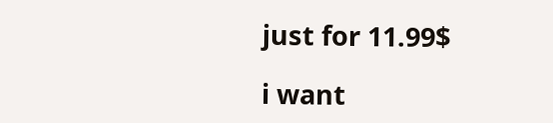just for 11.99$

i want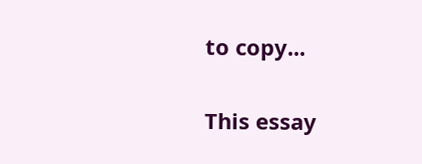to copy...

This essay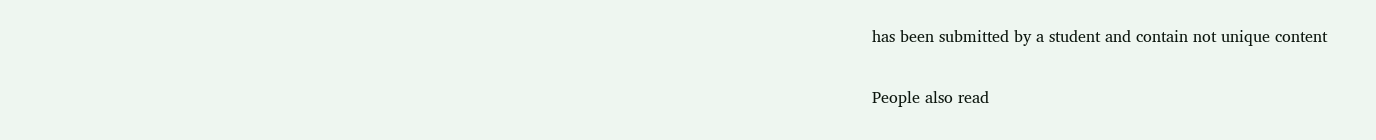has been submitted by a student and contain not unique content

People also read